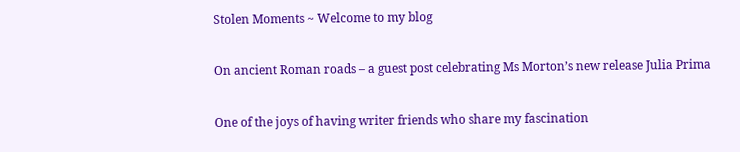Stolen Moments ~ Welcome to my blog

On ancient Roman roads – a guest post celebrating Ms Morton’s new release Julia Prima

One of the joys of having writer friends who share my fascination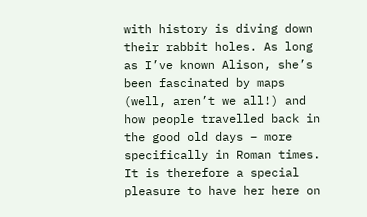with history is diving down their rabbit holes. As long as I’ve known Alison, she’s been fascinated by maps (well, aren’t we all!) and how people travelled back in the good old days – more specifically in Roman times. It is therefore a special pleasure to have her here on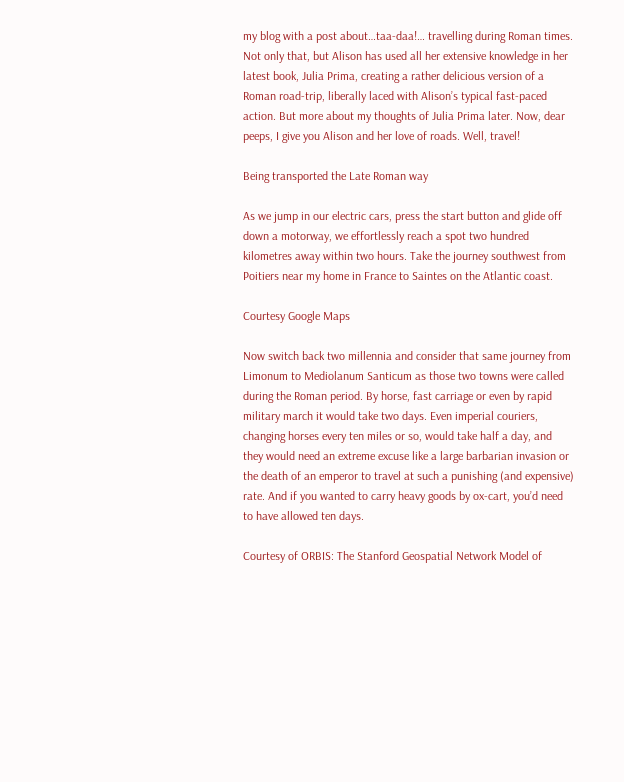my blog with a post about…taa-daa!… travelling during Roman times. Not only that, but Alison has used all her extensive knowledge in her latest book, Julia Prima, creating a rather delicious version of a Roman road-trip, liberally laced with Alison’s typical fast-paced action. But more about my thoughts of Julia Prima later. Now, dear peeps, I give you Alison and her love of roads. Well, travel!

Being transported the Late Roman way

As we jump in our electric cars, press the start button and glide off down a motorway, we effortlessly reach a spot two hundred kilometres away within two hours. Take the journey southwest from Poitiers near my home in France to Saintes on the Atlantic coast.

Courtesy Google Maps

Now switch back two millennia and consider that same journey from Limonum to Mediolanum Santicum as those two towns were called during the Roman period. By horse, fast carriage or even by rapid military march it would take two days. Even imperial couriers, changing horses every ten miles or so, would take half a day, and they would need an extreme excuse like a large barbarian invasion or the death of an emperor to travel at such a punishing (and expensive) rate. And if you wanted to carry heavy goods by ox-cart, you’d need to have allowed ten days.

Courtesy of ORBIS: The Stanford Geospatial Network Model of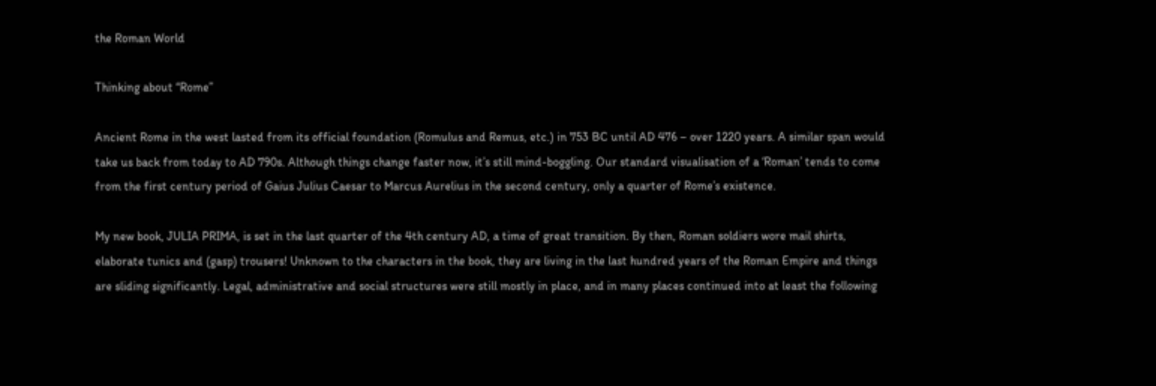the Roman World

Thinking about “Rome”

Ancient Rome in the west lasted from its official foundation (Romulus and Remus, etc.) in 753 BC until AD 476 – over 1220 years. A similar span would take us back from today to AD 790s. Although things change faster now, it’s still mind-boggling. Our standard visualisation of a ‘Roman’ tends to come from the first century period of Gaius Julius Caesar to Marcus Aurelius in the second century, only a quarter of Rome’s existence.

My new book, JULIA PRIMA, is set in the last quarter of the 4th century AD, a time of great transition. By then, Roman soldiers wore mail shirts, elaborate tunics and (gasp) trousers! Unknown to the characters in the book, they are living in the last hundred years of the Roman Empire and things are sliding significantly. Legal, administrative and social structures were still mostly in place, and in many places continued into at least the following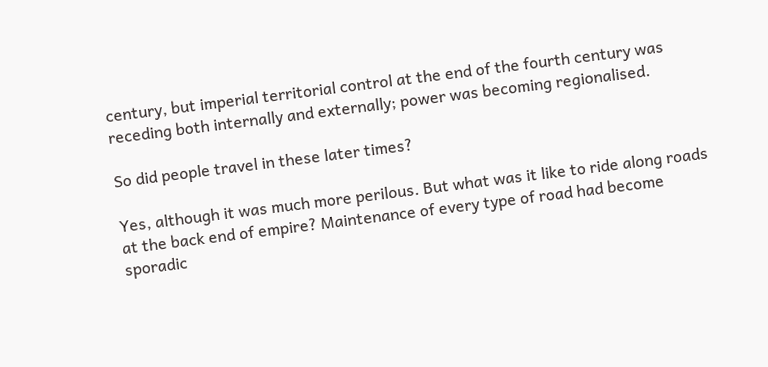century, but imperial territorial control at the end of the fourth century was receding both internally and externally; power was becoming regionalised.

So did people travel in these later times?

Yes, although it was much more perilous. But what was it like to ride along roads at the back end of empire? Maintenance of every type of road had become sporadic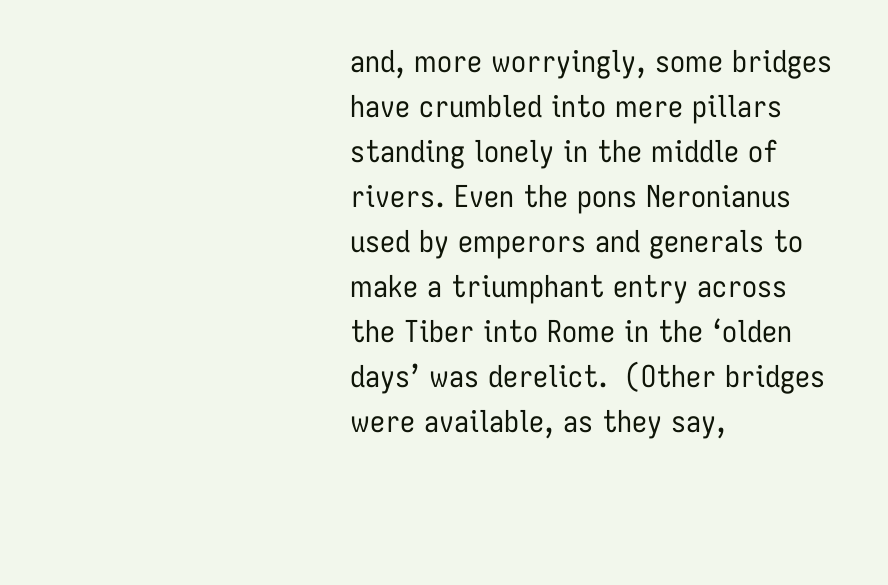and, more worryingly, some bridges have crumbled into mere pillars standing lonely in the middle of rivers. Even the pons Neronianus used by emperors and generals to make a triumphant entry across the Tiber into Rome in the ‘olden days’ was derelict.  (Other bridges were available, as they say,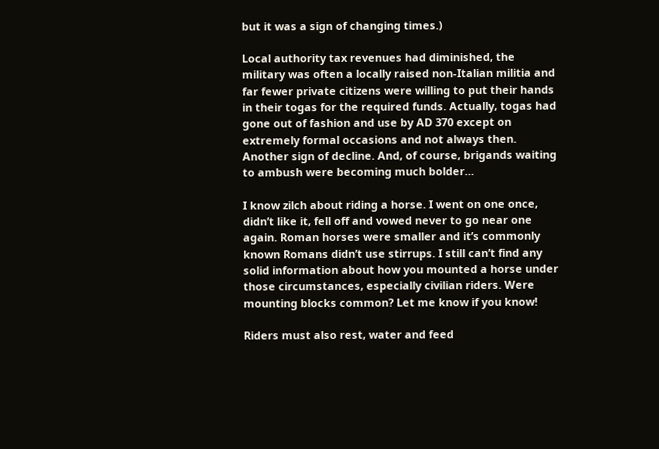but it was a sign of changing times.)

Local authority tax revenues had diminished, the military was often a locally raised non-Italian militia and far fewer private citizens were willing to put their hands in their togas for the required funds. Actually, togas had gone out of fashion and use by AD 370 except on extremely formal occasions and not always then. Another sign of decline. And, of course, brigands waiting to ambush were becoming much bolder…

I know zilch about riding a horse. I went on one once, didn’t like it, fell off and vowed never to go near one again. Roman horses were smaller and it’s commonly known Romans didn’t use stirrups. I still can’t find any solid information about how you mounted a horse under those circumstances, especially civilian riders. Were mounting blocks common? Let me know if you know!

Riders must also rest, water and feed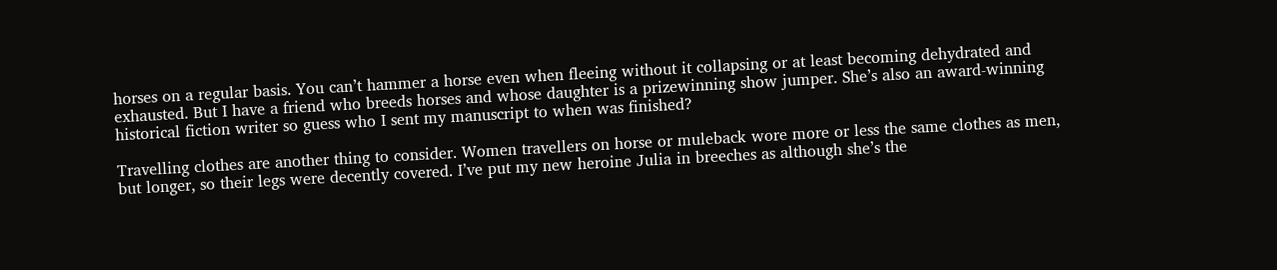horses on a regular basis. You can’t hammer a horse even when fleeing without it collapsing or at least becoming dehydrated and exhausted. But I have a friend who breeds horses and whose daughter is a prizewinning show jumper. She’s also an award-winning historical fiction writer so guess who I sent my manuscript to when was finished?

Travelling clothes are another thing to consider. Women travellers on horse or muleback wore more or less the same clothes as men, but longer, so their legs were decently covered. I’ve put my new heroine Julia in breeches as although she’s the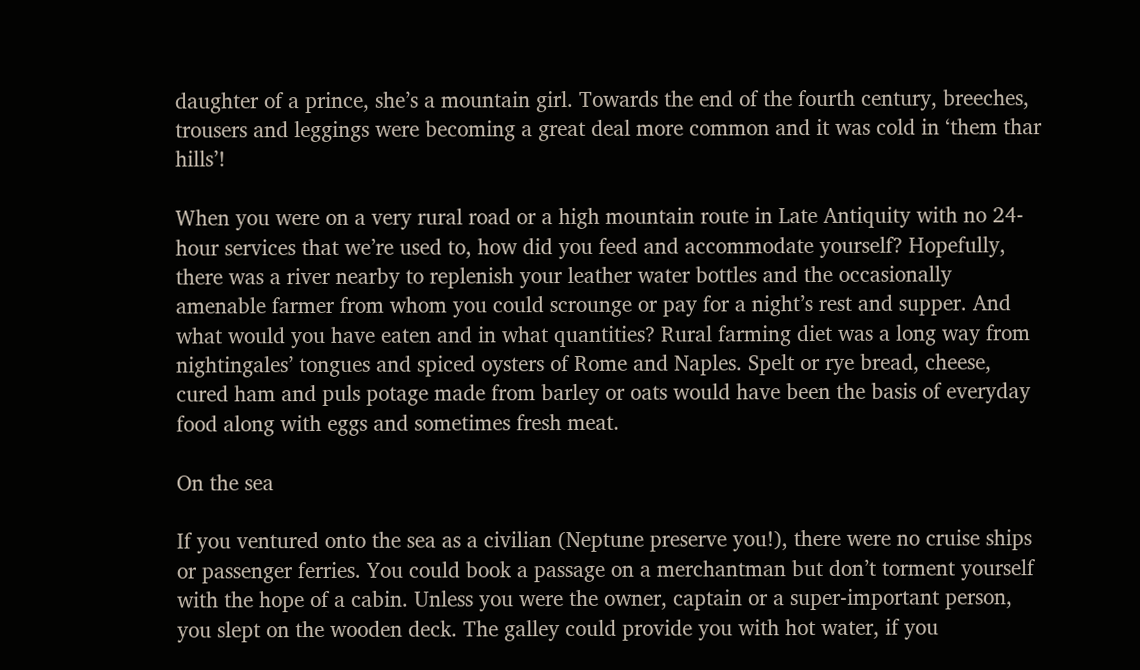daughter of a prince, she’s a mountain girl. Towards the end of the fourth century, breeches, trousers and leggings were becoming a great deal more common and it was cold in ‘them thar hills’!

When you were on a very rural road or a high mountain route in Late Antiquity with no 24-hour services that we’re used to, how did you feed and accommodate yourself? Hopefully, there was a river nearby to replenish your leather water bottles and the occasionally amenable farmer from whom you could scrounge or pay for a night’s rest and supper. And what would you have eaten and in what quantities? Rural farming diet was a long way from nightingales’ tongues and spiced oysters of Rome and Naples. Spelt or rye bread, cheese, cured ham and puls potage made from barley or oats would have been the basis of everyday food along with eggs and sometimes fresh meat.

On the sea

If you ventured onto the sea as a civilian (Neptune preserve you!), there were no cruise ships or passenger ferries. You could book a passage on a merchantman but don’t torment yourself with the hope of a cabin. Unless you were the owner, captain or a super-important person, you slept on the wooden deck. The galley could provide you with hot water, if you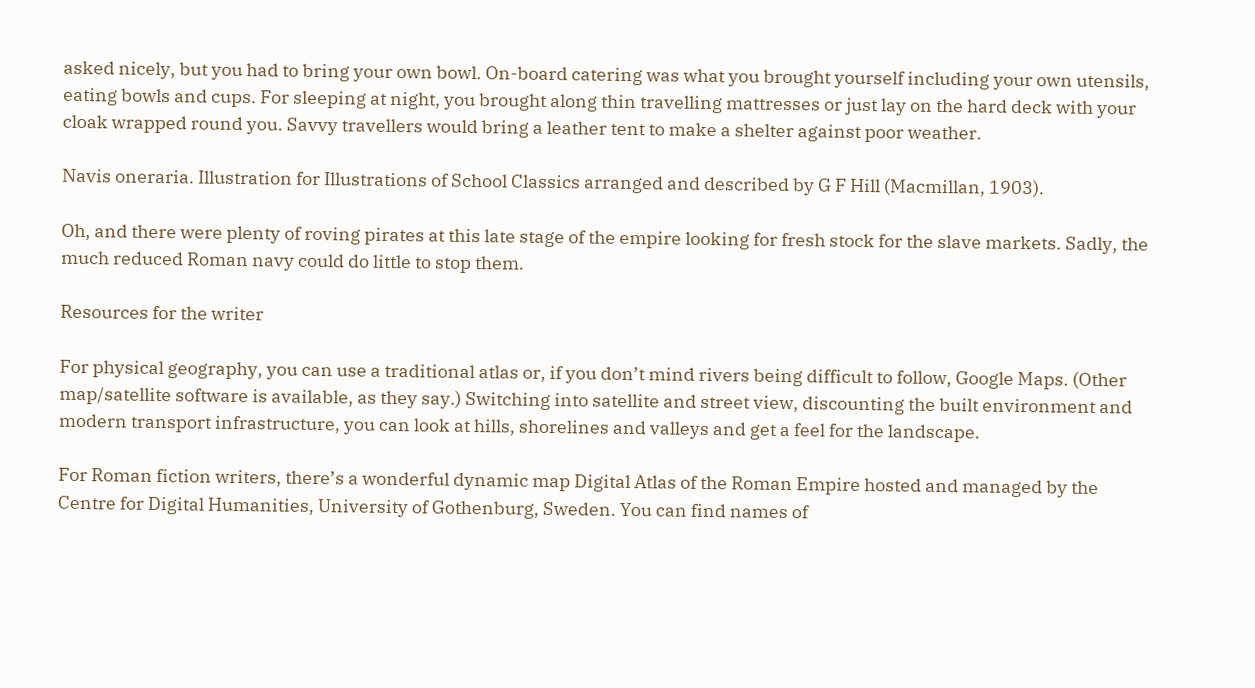asked nicely, but you had to bring your own bowl. On-board catering was what you brought yourself including your own utensils, eating bowls and cups. For sleeping at night, you brought along thin travelling mattresses or just lay on the hard deck with your cloak wrapped round you. Savvy travellers would bring a leather tent to make a shelter against poor weather.

Navis oneraria. Illustration for Illustrations of School Classics arranged and described by G F Hill (Macmillan, 1903).

Oh, and there were plenty of roving pirates at this late stage of the empire looking for fresh stock for the slave markets. Sadly, the much reduced Roman navy could do little to stop them.

Resources for the writer

For physical geography, you can use a traditional atlas or, if you don’t mind rivers being difficult to follow, Google Maps. (Other map/satellite software is available, as they say.) Switching into satellite and street view, discounting the built environment and modern transport infrastructure, you can look at hills, shorelines and valleys and get a feel for the landscape.

For Roman fiction writers, there’s a wonderful dynamic map Digital Atlas of the Roman Empire hosted and managed by the Centre for Digital Humanities, University of Gothenburg, Sweden. You can find names of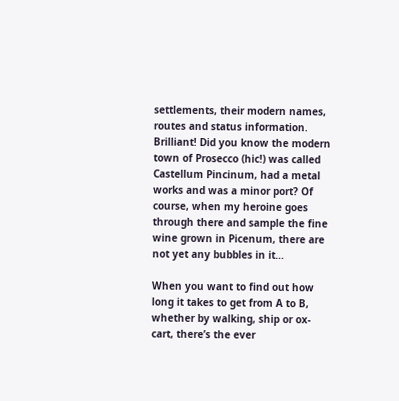settlements, their modern names, routes and status information. Brilliant! Did you know the modern town of Prosecco (hic!) was called Castellum Pincinum, had a metal works and was a minor port? Of course, when my heroine goes through there and sample the fine wine grown in Picenum, there are not yet any bubbles in it…

When you want to find out how long it takes to get from A to B, whether by walking, ship or ox-cart, there’s the ever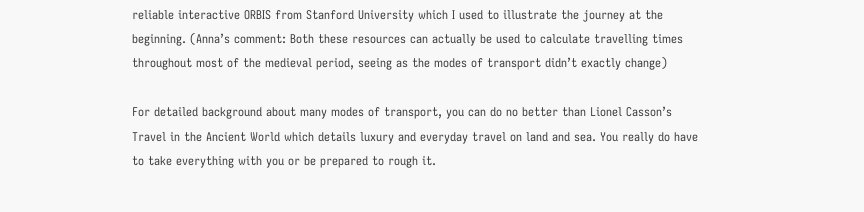reliable interactive ORBIS from Stanford University which I used to illustrate the journey at the beginning. (Anna’s comment: Both these resources can actually be used to calculate travelling times throughout most of the medieval period, seeing as the modes of transport didn’t exactly change)

For detailed background about many modes of transport, you can do no better than Lionel Casson’s Travel in the Ancient World which details luxury and everyday travel on land and sea. You really do have to take everything with you or be prepared to rough it.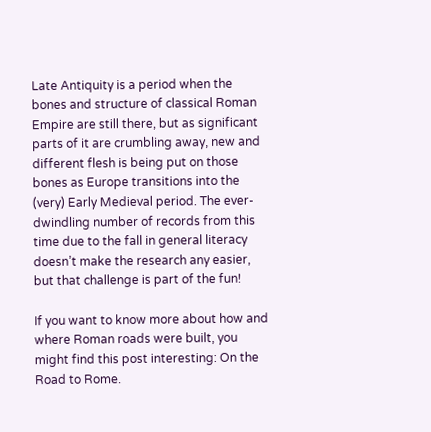Late Antiquity is a period when the bones and structure of classical Roman Empire are still there, but as significant parts of it are crumbling away, new and different flesh is being put on those bones as Europe transitions into the (very) Early Medieval period. The ever-dwindling number of records from this time due to the fall in general literacy doesn’t make the research any easier, but that challenge is part of the fun!

If you want to know more about how and where Roman roads were built, you might find this post interesting: On the Road to Rome.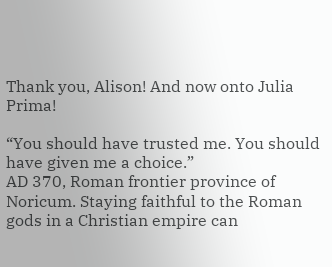Thank you, Alison! And now onto Julia Prima!

“You should have trusted me. You should have given me a choice.”
AD 370, Roman frontier province of Noricum. Staying faithful to the Roman gods in a Christian empire can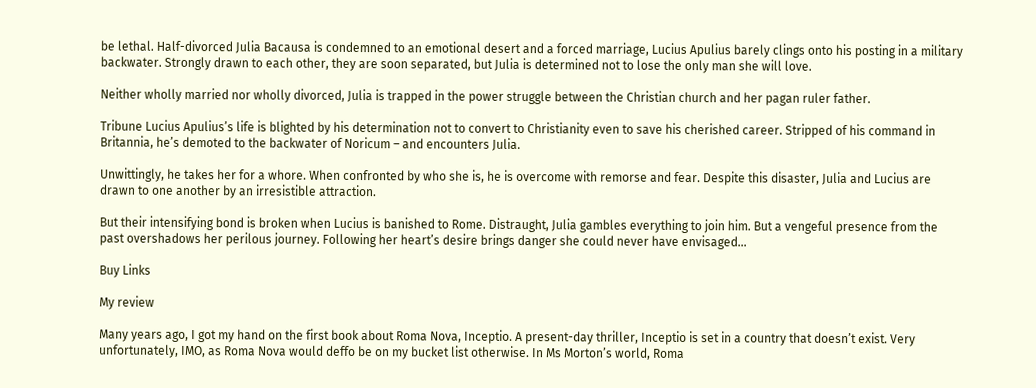be lethal. Half-divorced Julia Bacausa is condemned to an emotional desert and a forced marriage, Lucius Apulius barely clings onto his posting in a military backwater. Strongly drawn to each other, they are soon separated, but Julia is determined not to lose the only man she will love.

Neither wholly married nor wholly divorced, Julia is trapped in the power struggle between the Christian church and her pagan ruler father.

Tribune Lucius Apulius’s life is blighted by his determination not to convert to Christianity even to save his cherished career. Stripped of his command in Britannia, he’s demoted to the backwater of Noricum – and encounters Julia.

Unwittingly, he takes her for a whore. When confronted by who she is, he is overcome with remorse and fear. Despite this disaster, Julia and Lucius are drawn to one another by an irresistible attraction.

But their intensifying bond is broken when Lucius is banished to Rome. Distraught, Julia gambles everything to join him. But a vengeful presence from the past overshadows her perilous journey. Following her heart’s desire brings danger she could never have envisaged…

Buy Links

My review

Many years ago, I got my hand on the first book about Roma Nova, Inceptio. A present-day thriller, Inceptio is set in a country that doesn’t exist. Very unfortunately, IMO, as Roma Nova would deffo be on my bucket list otherwise. In Ms Morton’s world, Roma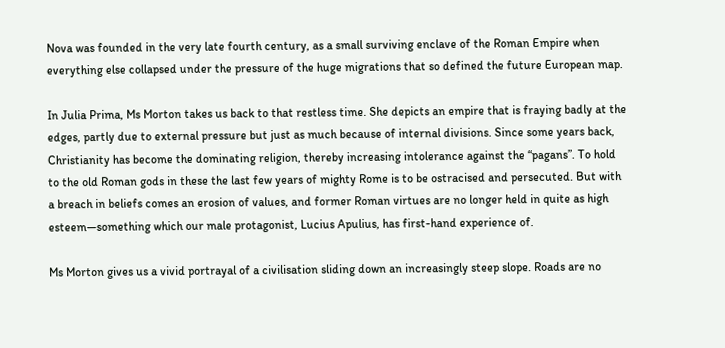Nova was founded in the very late fourth century, as a small surviving enclave of the Roman Empire when everything else collapsed under the pressure of the huge migrations that so defined the future European map.

In Julia Prima, Ms Morton takes us back to that restless time. She depicts an empire that is fraying badly at the edges, partly due to external pressure but just as much because of internal divisions. Since some years back, Christianity has become the dominating religion, thereby increasing intolerance against the “pagans”. To hold to the old Roman gods in these the last few years of mighty Rome is to be ostracised and persecuted. But with a breach in beliefs comes an erosion of values, and former Roman virtues are no longer held in quite as high esteem—something which our male protagonist, Lucius Apulius, has first-hand experience of.

Ms Morton gives us a vivid portrayal of a civilisation sliding down an increasingly steep slope. Roads are no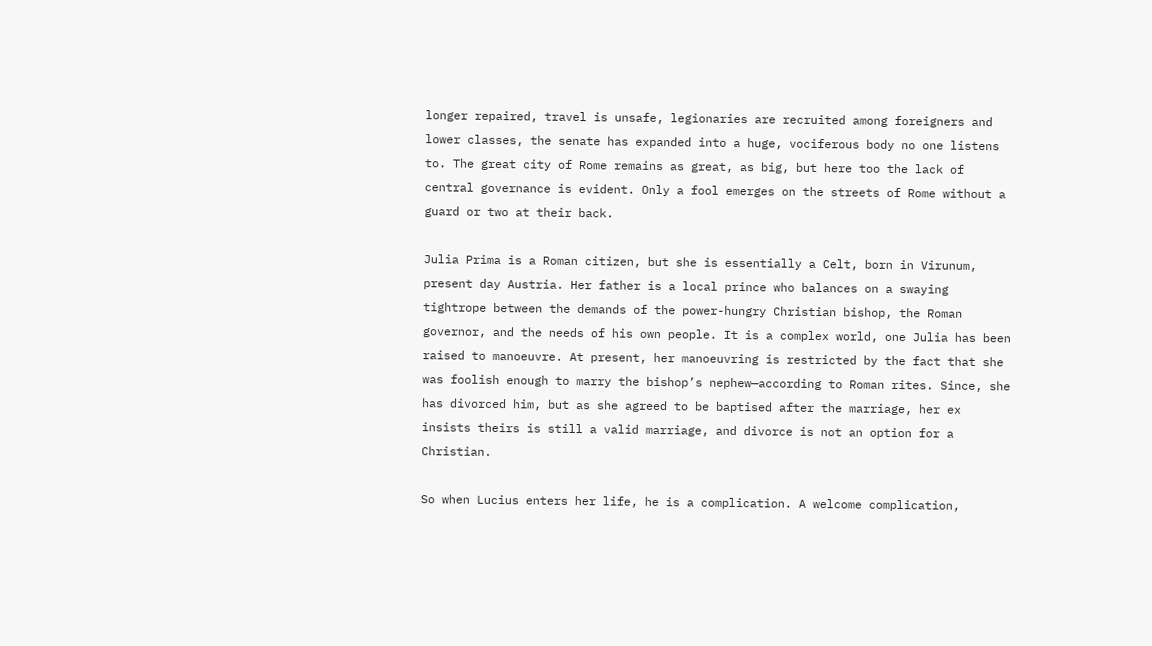longer repaired, travel is unsafe, legionaries are recruited among foreigners and lower classes, the senate has expanded into a huge, vociferous body no one listens to. The great city of Rome remains as great, as big, but here too the lack of central governance is evident. Only a fool emerges on the streets of Rome without a guard or two at their back.

Julia Prima is a Roman citizen, but she is essentially a Celt, born in Virunum, present day Austria. Her father is a local prince who balances on a swaying tightrope between the demands of the power-hungry Christian bishop, the Roman governor, and the needs of his own people. It is a complex world, one Julia has been raised to manoeuvre. At present, her manoeuvring is restricted by the fact that she was foolish enough to marry the bishop’s nephew—according to Roman rites. Since, she has divorced him, but as she agreed to be baptised after the marriage, her ex insists theirs is still a valid marriage, and divorce is not an option for a Christian.

So when Lucius enters her life, he is a complication. A welcome complication,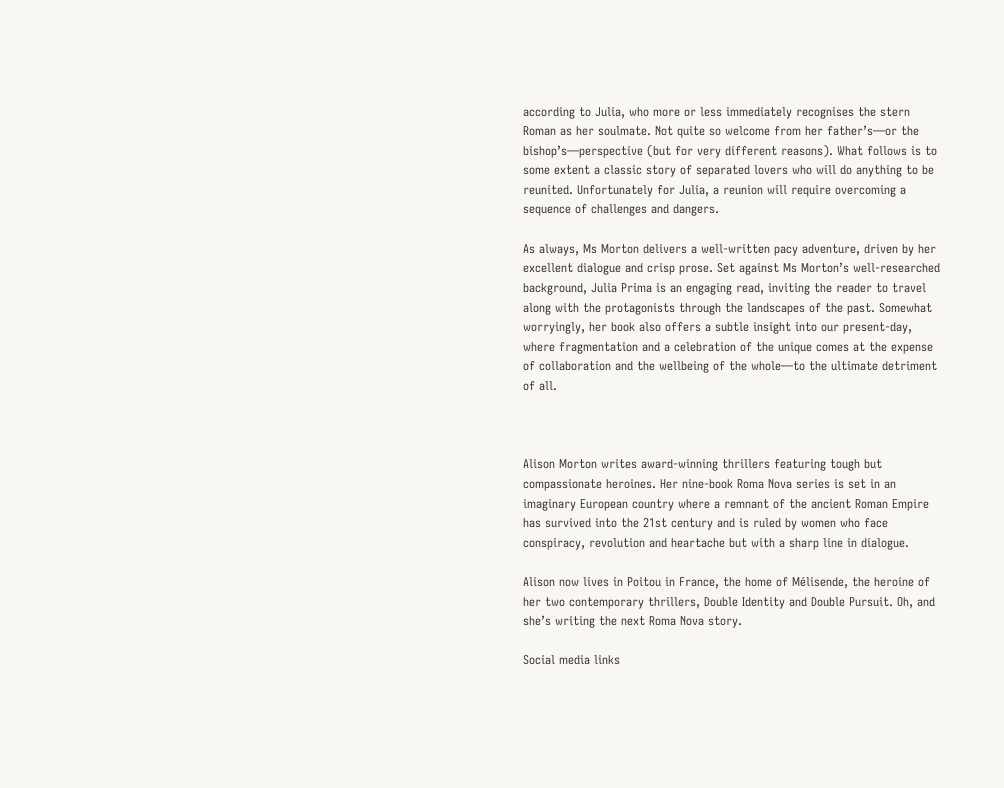according to Julia, who more or less immediately recognises the stern Roman as her soulmate. Not quite so welcome from her father’s—or the bishop’s—perspective (but for very different reasons). What follows is to some extent a classic story of separated lovers who will do anything to be reunited. Unfortunately for Julia, a reunion will require overcoming a sequence of challenges and dangers.

As always, Ms Morton delivers a well-written pacy adventure, driven by her excellent dialogue and crisp prose. Set against Ms Morton’s well-researched background, Julia Prima is an engaging read, inviting the reader to travel along with the protagonists through the landscapes of the past. Somewhat worryingly, her book also offers a subtle insight into our present-day, where fragmentation and a celebration of the unique comes at the expense of collaboration and the wellbeing of the whole—to the ultimate detriment of all.



Alison Morton writes award-winning thrillers featuring tough but compassionate heroines. Her nine-book Roma Nova series is set in an imaginary European country where a remnant of the ancient Roman Empire has survived into the 21st century and is ruled by women who face conspiracy, revolution and heartache but with a sharp line in dialogue.

Alison now lives in Poitou in France, the home of Mélisende, the heroine of her two contemporary thrillers, Double Identity and Double Pursuit. Oh, and she’s writing the next Roma Nova story.

Social media links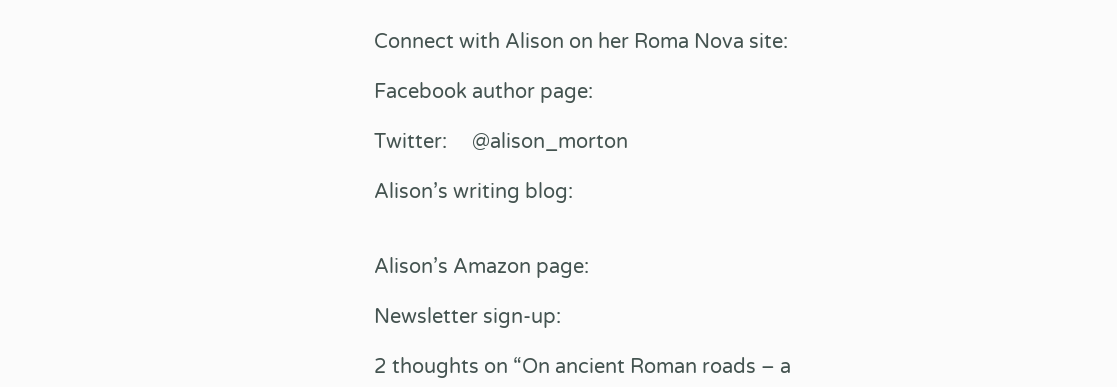Connect with Alison on her Roma Nova site:

Facebook author page:

Twitter:     @alison_morton

Alison’s writing blog:


Alison’s Amazon page:

Newsletter sign-up:

2 thoughts on “On ancient Roman roads – a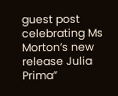guest post celebrating Ms Morton’s new release Julia Prima”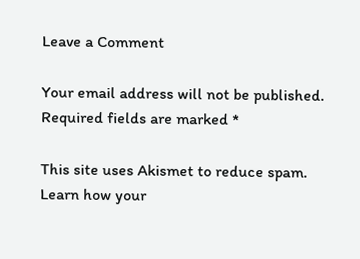Leave a Comment

Your email address will not be published. Required fields are marked *

This site uses Akismet to reduce spam. Learn how your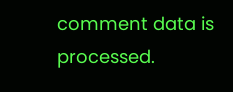comment data is processed.